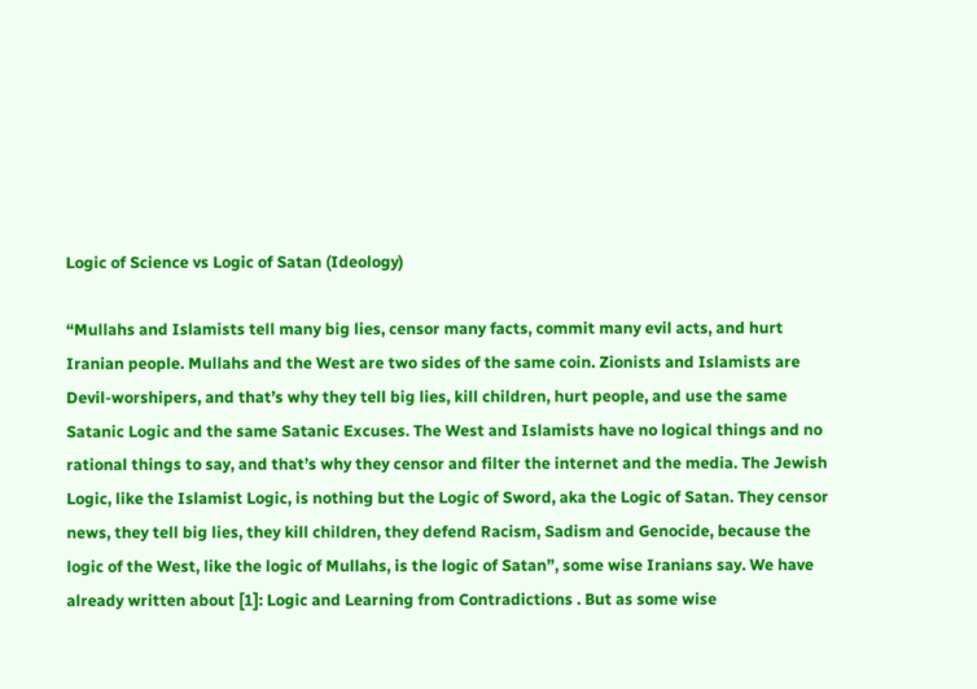Logic of Science vs Logic of Satan (Ideology)

“Mullahs and Islamists tell many big lies, censor many facts, commit many evil acts, and hurt Iranian people. Mullahs and the West are two sides of the same coin. Zionists and Islamists are Devil-worshipers, and that’s why they tell big lies, kill children, hurt people, and use the same Satanic Logic and the same Satanic Excuses. The West and Islamists have no logical things and no rational things to say, and that’s why they censor and filter the internet and the media. The Jewish Logic, like the Islamist Logic, is nothing but the Logic of Sword, aka the Logic of Satan. They censor news, they tell big lies, they kill children, they defend Racism, Sadism and Genocide, because the logic of the West, like the logic of Mullahs, is the logic of Satan”, some wise Iranians say. We have already written about [1]: Logic and Learning from Contradictions . But as some wise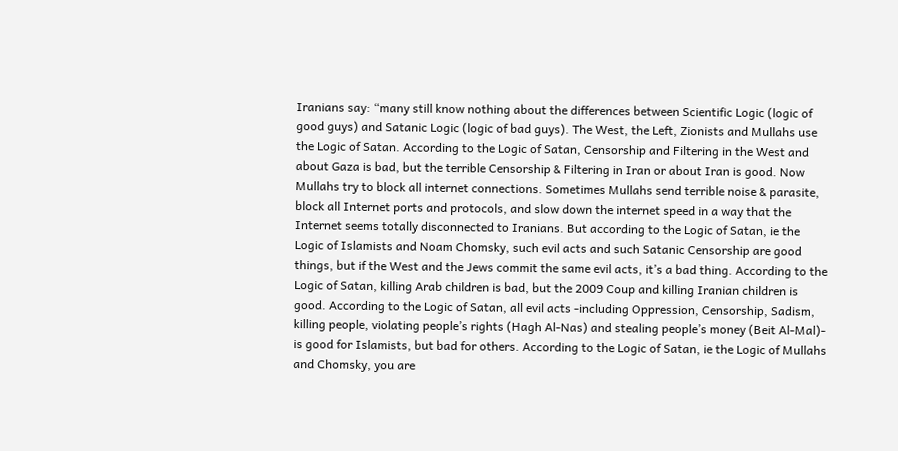Iranians say: “many still know nothing about the differences between Scientific Logic (logic of good guys) and Satanic Logic (logic of bad guys). The West, the Left, Zionists and Mullahs use the Logic of Satan. According to the Logic of Satan, Censorship and Filtering in the West and about Gaza is bad, but the terrible Censorship & Filtering in Iran or about Iran is good. Now Mullahs try to block all internet connections. Sometimes Mullahs send terrible noise & parasite, block all Internet ports and protocols, and slow down the internet speed in a way that the Internet seems totally disconnected to Iranians. But according to the Logic of Satan, ie the Logic of Islamists and Noam Chomsky, such evil acts and such Satanic Censorship are good things, but if the West and the Jews commit the same evil acts, it’s a bad thing. According to the Logic of Satan, killing Arab children is bad, but the 2009 Coup and killing Iranian children is good. According to the Logic of Satan, all evil acts -including Oppression, Censorship, Sadism, killing people, violating people’s rights (Hagh Al-Nas) and stealing people’s money (Beit Al-Mal)- is good for Islamists, but bad for others. According to the Logic of Satan, ie the Logic of Mullahs and Chomsky, you are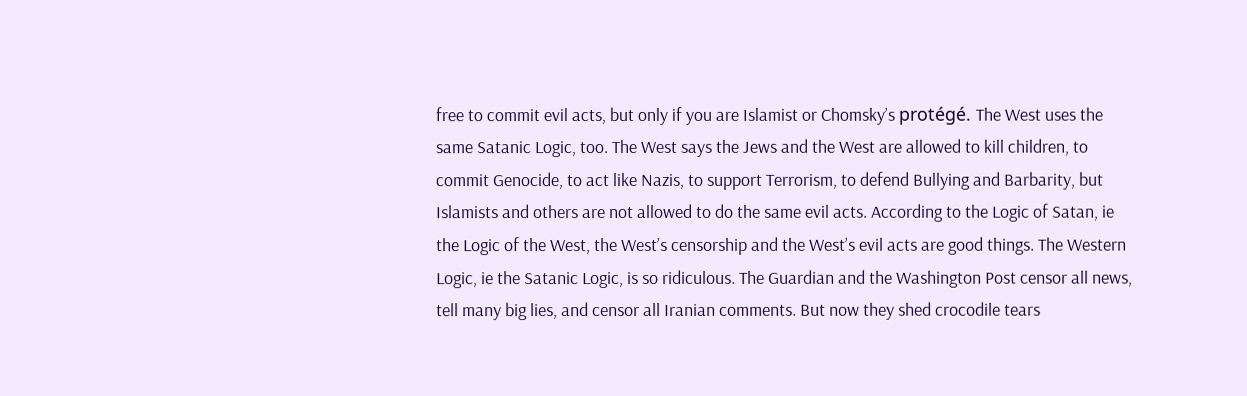free to commit evil acts, but only if you are Islamist or Chomsky’s protégé. The West uses the same Satanic Logic, too. The West says the Jews and the West are allowed to kill children, to commit Genocide, to act like Nazis, to support Terrorism, to defend Bullying and Barbarity, but Islamists and others are not allowed to do the same evil acts. According to the Logic of Satan, ie the Logic of the West, the West’s censorship and the West’s evil acts are good things. The Western Logic, ie the Satanic Logic, is so ridiculous. The Guardian and the Washington Post censor all news, tell many big lies, and censor all Iranian comments. But now they shed crocodile tears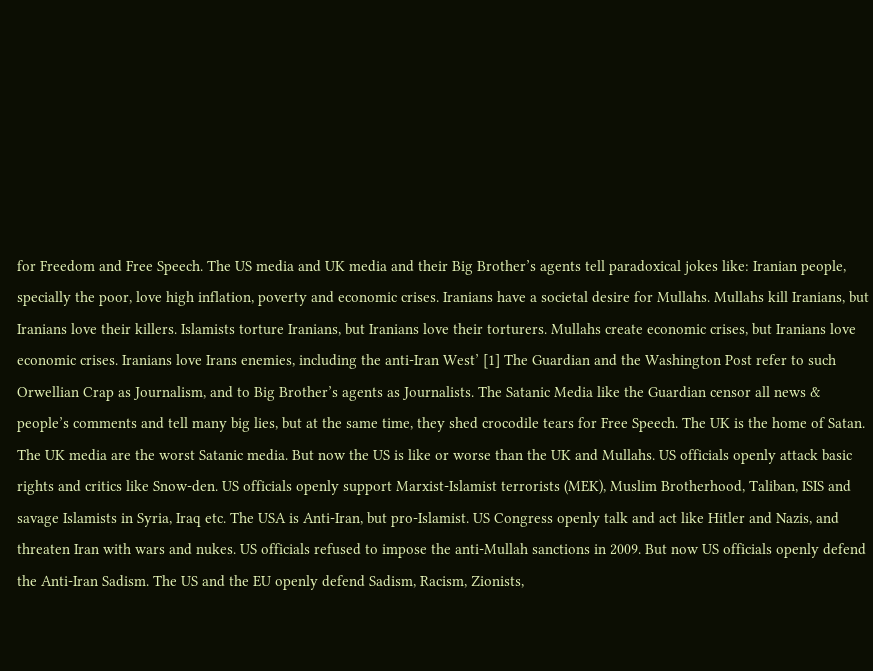for Freedom and Free Speech. The US media and UK media and their Big Brother’s agents tell paradoxical jokes like: Iranian people, specially the poor, love high inflation, poverty and economic crises. Iranians have a societal desire for Mullahs. Mullahs kill Iranians, but Iranians love their killers. Islamists torture Iranians, but Iranians love their torturers. Mullahs create economic crises, but Iranians love economic crises. Iranians love Irans enemies, including the anti-Iran West’ [1] The Guardian and the Washington Post refer to such Orwellian Crap as Journalism, and to Big Brother’s agents as Journalists. The Satanic Media like the Guardian censor all news & people’s comments and tell many big lies, but at the same time, they shed crocodile tears for Free Speech. The UK is the home of Satan. The UK media are the worst Satanic media. But now the US is like or worse than the UK and Mullahs. US officials openly attack basic rights and critics like Snow-den. US officials openly support Marxist-Islamist terrorists (MEK), Muslim Brotherhood, Taliban, ISIS and savage Islamists in Syria, Iraq etc. The USA is Anti-Iran, but pro-Islamist. US Congress openly talk and act like Hitler and Nazis, and threaten Iran with wars and nukes. US officials refused to impose the anti-Mullah sanctions in 2009. But now US officials openly defend the Anti-Iran Sadism. The US and the EU openly defend Sadism, Racism, Zionists,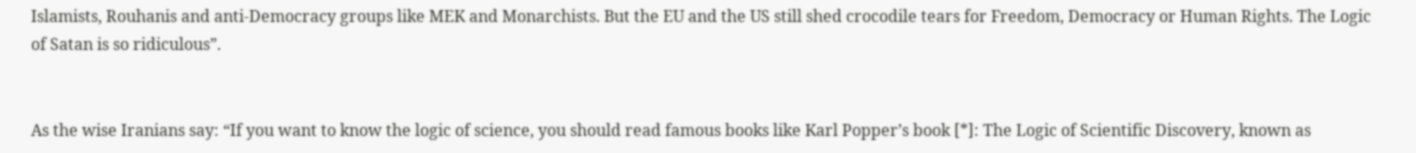Islamists, Rouhanis and anti-Democracy groups like MEK and Monarchists. But the EU and the US still shed crocodile tears for Freedom, Democracy or Human Rights. The Logic of Satan is so ridiculous”.


As the wise Iranians say: “If you want to know the logic of science, you should read famous books like Karl Popper’s book [*]: The Logic of Scientific Discovery, known as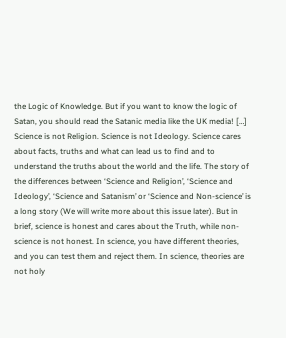the Logic of Knowledge. But if you want to know the logic of Satan, you should read the Satanic media like the UK media! […] Science is not Religion. Science is not Ideology. Science cares about facts, truths and what can lead us to find and to understand the truths about the world and the life. The story of the differences between ‘Science and Religion’, ‘Science and Ideology’, ‘Science and Satanism’ or ‘Science and Non-science’ is a long story (We will write more about this issue later). But in brief, science is honest and cares about the Truth, while non-science is not honest. In science, you have different theories, and you can test them and reject them. In science, theories are not holy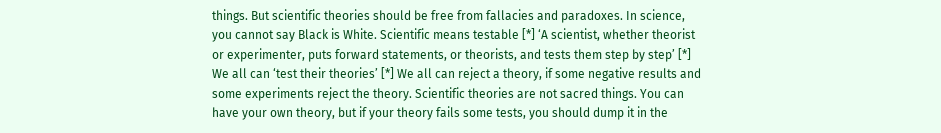things. But scientific theories should be free from fallacies and paradoxes. In science, you cannot say Black is White. Scientific means testable [*] ‘A scientist, whether theorist or experimenter, puts forward statements, or theorists, and tests them step by step’ [*] We all can ‘test their theories’ [*] We all can reject a theory, if some negative results and some experiments reject the theory. Scientific theories are not sacred things. You can have your own theory, but if your theory fails some tests, you should dump it in the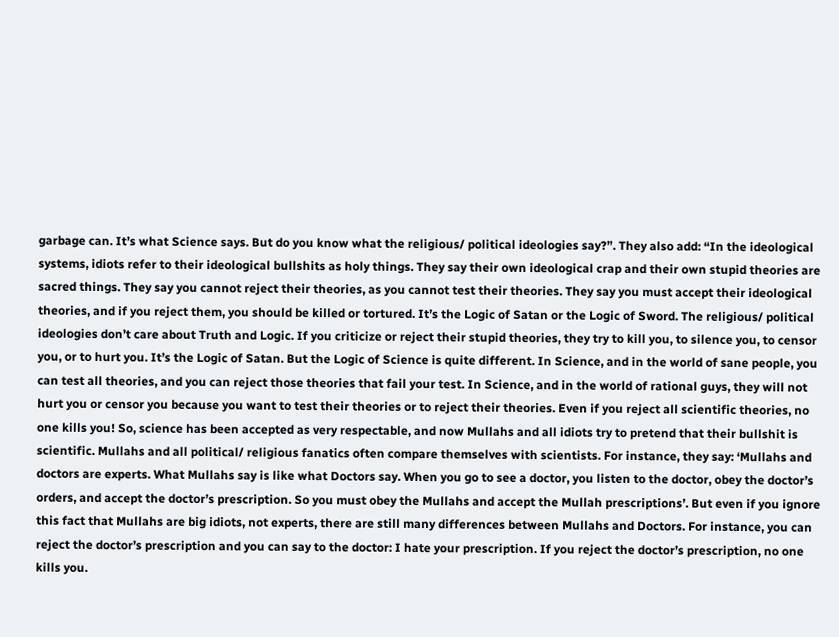garbage can. It’s what Science says. But do you know what the religious/ political ideologies say?”. They also add: “In the ideological systems, idiots refer to their ideological bullshits as holy things. They say their own ideological crap and their own stupid theories are sacred things. They say you cannot reject their theories, as you cannot test their theories. They say you must accept their ideological theories, and if you reject them, you should be killed or tortured. It’s the Logic of Satan or the Logic of Sword. The religious/ political ideologies don’t care about Truth and Logic. If you criticize or reject their stupid theories, they try to kill you, to silence you, to censor you, or to hurt you. It’s the Logic of Satan. But the Logic of Science is quite different. In Science, and in the world of sane people, you can test all theories, and you can reject those theories that fail your test. In Science, and in the world of rational guys, they will not hurt you or censor you because you want to test their theories or to reject their theories. Even if you reject all scientific theories, no one kills you! So, science has been accepted as very respectable, and now Mullahs and all idiots try to pretend that their bullshit is scientific. Mullahs and all political/ religious fanatics often compare themselves with scientists. For instance, they say: ‘Mullahs and doctors are experts. What Mullahs say is like what Doctors say. When you go to see a doctor, you listen to the doctor, obey the doctor’s orders, and accept the doctor’s prescription. So you must obey the Mullahs and accept the Mullah prescriptions’. But even if you ignore this fact that Mullahs are big idiots, not experts, there are still many differences between Mullahs and Doctors. For instance, you can reject the doctor’s prescription and you can say to the doctor: I hate your prescription. If you reject the doctor’s prescription, no one kills you.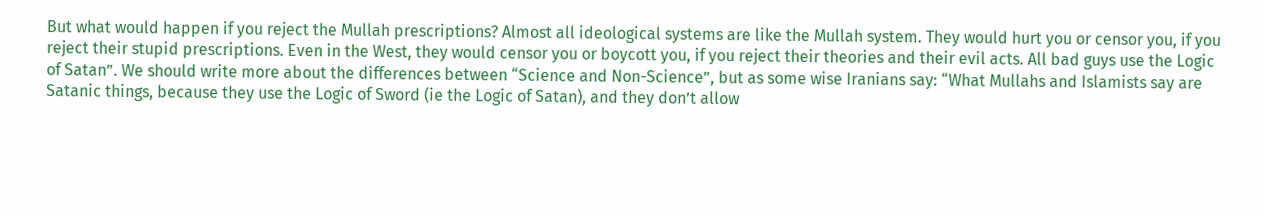But what would happen if you reject the Mullah prescriptions? Almost all ideological systems are like the Mullah system. They would hurt you or censor you, if you reject their stupid prescriptions. Even in the West, they would censor you or boycott you, if you reject their theories and their evil acts. All bad guys use the Logic of Satan”. We should write more about the differences between “Science and Non-Science”, but as some wise Iranians say: “What Mullahs and Islamists say are Satanic things, because they use the Logic of Sword (ie the Logic of Satan), and they don’t allow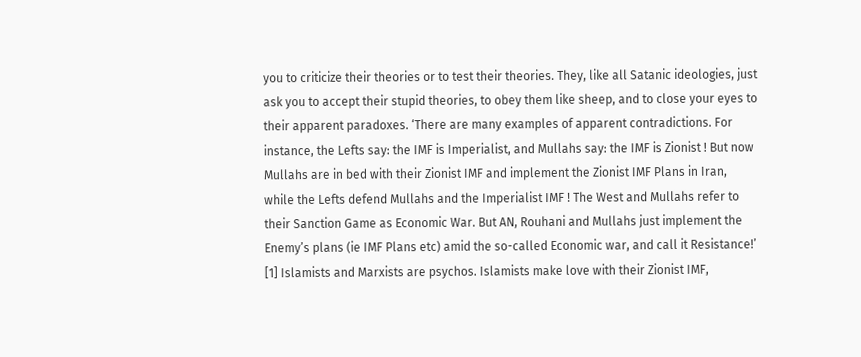you to criticize their theories or to test their theories. They, like all Satanic ideologies, just ask you to accept their stupid theories, to obey them like sheep, and to close your eyes to their apparent paradoxes. ‘There are many examples of apparent contradictions. For instance, the Lefts say: the IMF is Imperialist, and Mullahs say: the IMF is Zionist ! But now Mullahs are in bed with their Zionist IMF and implement the Zionist IMF Plans in Iran, while the Lefts defend Mullahs and the Imperialist IMF ! The West and Mullahs refer to their Sanction Game as Economic War. But AN, Rouhani and Mullahs just implement the Enemy’s plans (ie IMF Plans etc) amid the so-called Economic war, and call it Resistance!’ [1] Islamists and Marxists are psychos. Islamists make love with their Zionist IMF,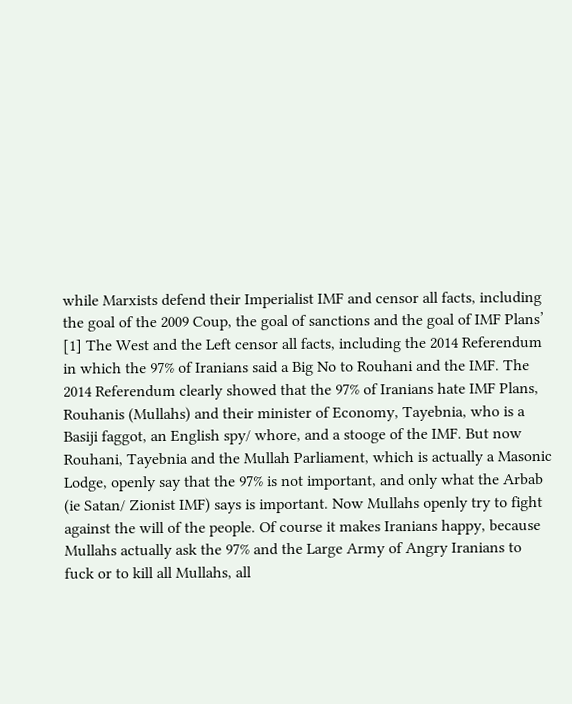while Marxists defend their Imperialist IMF and censor all facts, including the goal of the 2009 Coup, the goal of sanctions and the goal of IMF Plans’ [1] The West and the Left censor all facts, including the 2014 Referendum in which the 97% of Iranians said a Big No to Rouhani and the IMF. The 2014 Referendum clearly showed that the 97% of Iranians hate IMF Plans, Rouhanis (Mullahs) and their minister of Economy, Tayebnia, who is a Basiji faggot, an English spy/ whore, and a stooge of the IMF. But now Rouhani, Tayebnia and the Mullah Parliament, which is actually a Masonic Lodge, openly say that the 97% is not important, and only what the Arbab (ie Satan/ Zionist IMF) says is important. Now Mullahs openly try to fight against the will of the people. Of course it makes Iranians happy, because Mullahs actually ask the 97% and the Large Army of Angry Iranians to fuck or to kill all Mullahs, all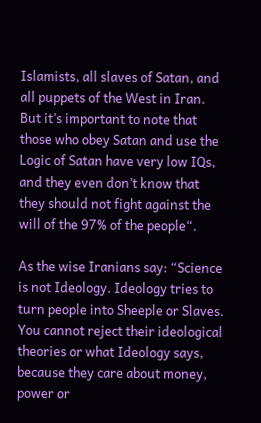Islamists, all slaves of Satan, and all puppets of the West in Iran. But it’s important to note that those who obey Satan and use the Logic of Satan have very low IQs, and they even don’t know that they should not fight against the will of the 97% of the people“.

As the wise Iranians say: “Science is not Ideology. Ideology tries to turn people into Sheeple or Slaves. You cannot reject their ideological theories or what Ideology says, because they care about money, power or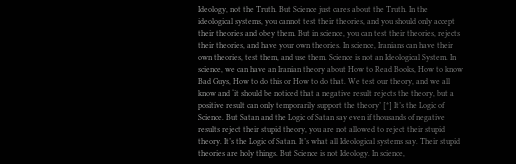Ideology, not the Truth. But Science just cares about the Truth. In the ideological systems, you cannot test their theories, and you should only accept their theories and obey them. But in science, you can test their theories, rejects their theories, and have your own theories. In science, Iranians can have their own theories, test them, and use them. Science is not an Ideological System. In science, we can have an Iranian theory about How to Read Books, How to know Bad Guys, How to do this or How to do that. We test our theory, and we all know and ‘it should be noticed that a negative result rejects the theory, but a positive result can only temporarily support the theory’ [*] It’s the Logic of Science. But Satan and the Logic of Satan say even if thousands of negative results reject their stupid theory, you are not allowed to reject their stupid theory. It’s the Logic of Satan. It’s what all Ideological systems say. Their stupid theories are holy things. But Science is not Ideology. In science,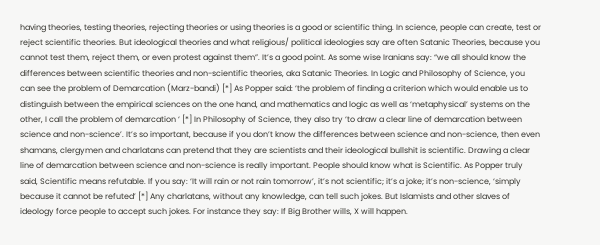having theories, testing theories, rejecting theories or using theories is a good or scientific thing. In science, people can create, test or reject scientific theories. But ideological theories and what religious/ political ideologies say are often Satanic Theories, because you cannot test them, reject them, or even protest against them”. It’s a good point. As some wise Iranians say: “we all should know the differences between scientific theories and non-scientific theories, aka Satanic Theories. In Logic and Philosophy of Science, you can see the problem of Demarcation (Marz-bandi) [*] As Popper said: ‘the problem of finding a criterion which would enable us to distinguish between the empirical sciences on the one hand, and mathematics and logic as well as ‘metaphysical’ systems on the other, I call the problem of demarcation ‘ [*] In Philosophy of Science, they also try ‘to draw a clear line of demarcation between science and non-science’. It’s so important, because if you don’t know the differences between science and non-science, then even shamans, clergymen and charlatans can pretend that they are scientists and their ideological bullshit is scientific. Drawing a clear line of demarcation between science and non-science is really important. People should know what is Scientific. As Popper truly said, Scientific means refutable. If you say: ‘It will rain or not rain tomorrow’, it’s not scientific; it’s a joke; it’s non-science, ‘simply because it cannot be refuted’ [*] Any charlatans, without any knowledge, can tell such jokes. But Islamists and other slaves of ideology force people to accept such jokes. For instance they say: If Big Brother wills, X will happen.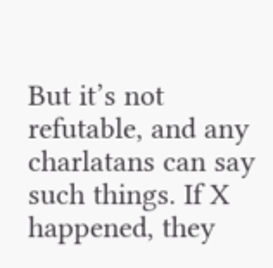But it’s not refutable, and any charlatans can say such things. If X happened, they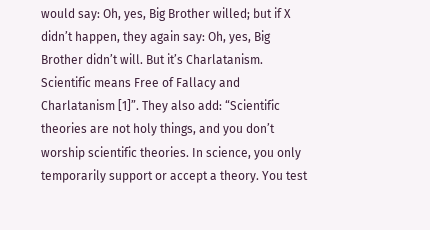would say: Oh, yes, Big Brother willed; but if X didn’t happen, they again say: Oh, yes, Big Brother didn’t will. But it’s Charlatanism. Scientific means Free of Fallacy and Charlatanism [1]”. They also add: “Scientific theories are not holy things, and you don’t worship scientific theories. In science, you only temporarily support or accept a theory. You test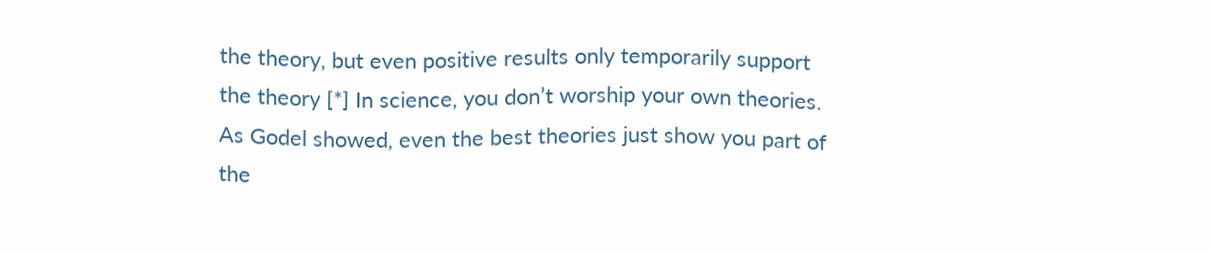the theory, but even positive results only temporarily support the theory [*] In science, you don’t worship your own theories. As Godel showed, even the best theories just show you part of the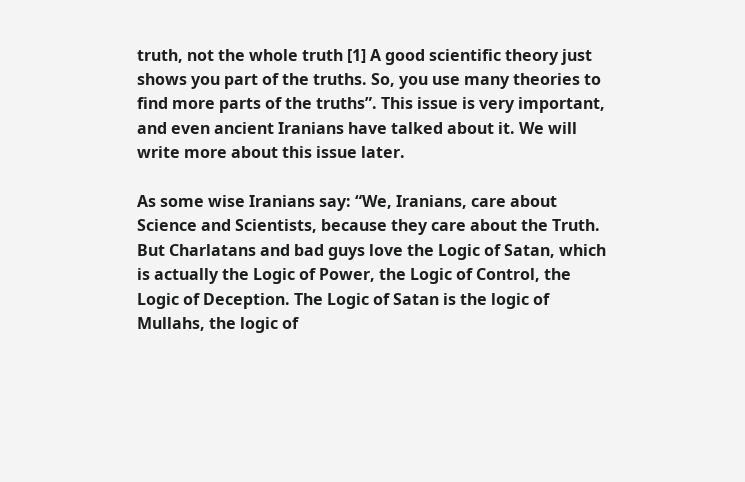truth, not the whole truth [1] A good scientific theory just shows you part of the truths. So, you use many theories to find more parts of the truths”. This issue is very important, and even ancient Iranians have talked about it. We will write more about this issue later.

As some wise Iranians say: “We, Iranians, care about Science and Scientists, because they care about the Truth. But Charlatans and bad guys love the Logic of Satan, which is actually the Logic of Power, the Logic of Control, the Logic of Deception. The Logic of Satan is the logic of Mullahs, the logic of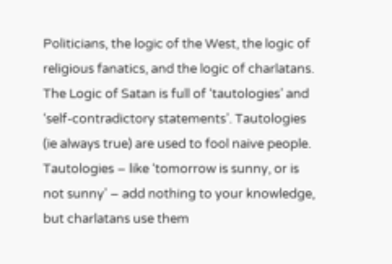Politicians, the logic of the West, the logic of religious fanatics, and the logic of charlatans. The Logic of Satan is full of ‘tautologies’ and ‘self-contradictory statements’. Tautologies (ie always true) are used to fool naive people. Tautologies – like ‘tomorrow is sunny, or is not sunny’ – add nothing to your knowledge, but charlatans use them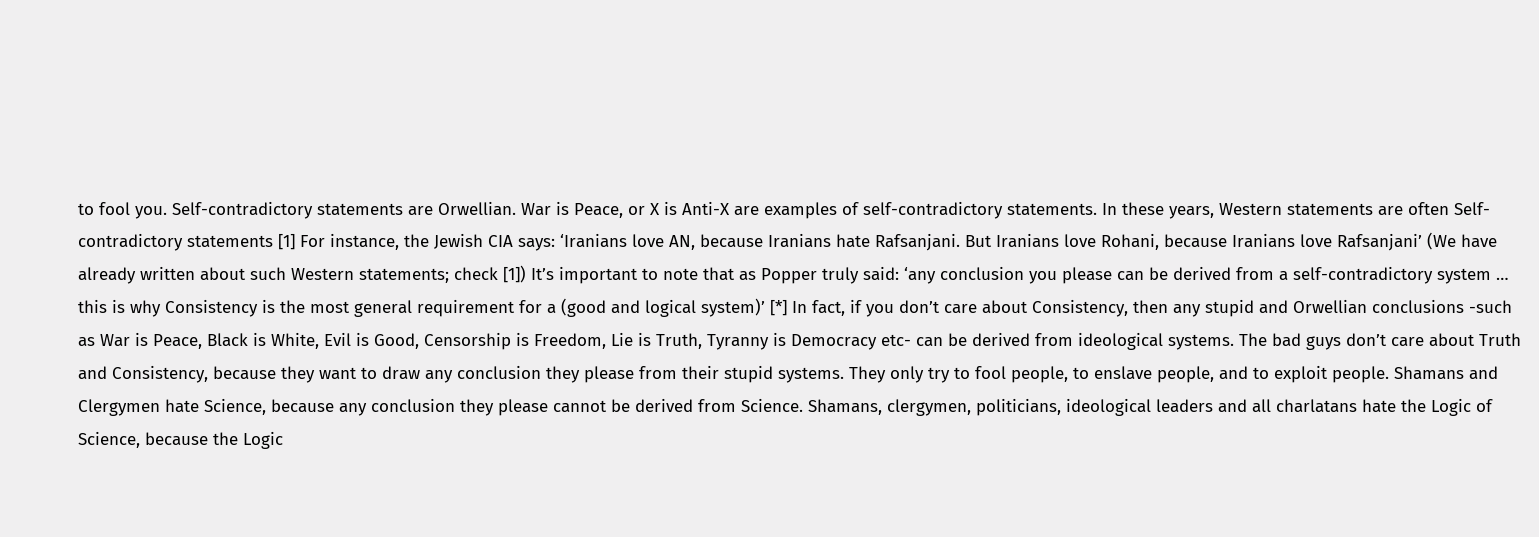to fool you. Self-contradictory statements are Orwellian. War is Peace, or X is Anti-X are examples of self-contradictory statements. In these years, Western statements are often Self-contradictory statements [1] For instance, the Jewish CIA says: ‘Iranians love AN, because Iranians hate Rafsanjani. But Iranians love Rohani, because Iranians love Rafsanjani’ (We have already written about such Western statements; check [1]) It’s important to note that as Popper truly said: ‘any conclusion you please can be derived from a self-contradictory system … this is why Consistency is the most general requirement for a (good and logical system)’ [*] In fact, if you don’t care about Consistency, then any stupid and Orwellian conclusions -such as War is Peace, Black is White, Evil is Good, Censorship is Freedom, Lie is Truth, Tyranny is Democracy etc- can be derived from ideological systems. The bad guys don’t care about Truth and Consistency, because they want to draw any conclusion they please from their stupid systems. They only try to fool people, to enslave people, and to exploit people. Shamans and Clergymen hate Science, because any conclusion they please cannot be derived from Science. Shamans, clergymen, politicians, ideological leaders and all charlatans hate the Logic of Science, because the Logic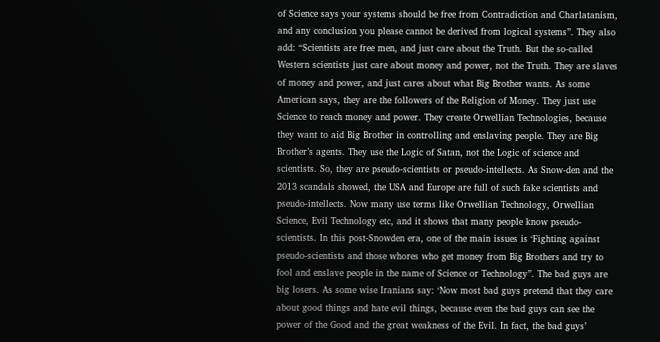of Science says your systems should be free from Contradiction and Charlatanism, and any conclusion you please cannot be derived from logical systems”. They also add: “Scientists are free men, and just care about the Truth. But the so-called Western scientists just care about money and power, not the Truth. They are slaves of money and power, and just cares about what Big Brother wants. As some American says, they are the followers of the Religion of Money. They just use Science to reach money and power. They create Orwellian Technologies, because they want to aid Big Brother in controlling and enslaving people. They are Big Brother’s agents. They use the Logic of Satan, not the Logic of science and scientists. So, they are pseudo-scientists or pseudo-intellects. As Snow-den and the 2013 scandals showed, the USA and Europe are full of such fake scientists and pseudo-intellects. Now many use terms like Orwellian Technology, Orwellian Science, Evil Technology etc, and it shows that many people know pseudo-scientists. In this post-Snowden era, one of the main issues is ‘Fighting against pseudo-scientists and those whores who get money from Big Brothers and try to fool and enslave people in the name of Science or Technology”. The bad guys are big losers. As some wise Iranians say: ‘Now most bad guys pretend that they care about good things and hate evil things, because even the bad guys can see the power of the Good and the great weakness of the Evil. In fact, the bad guys’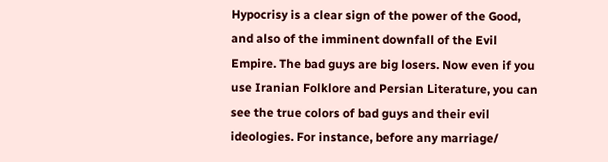Hypocrisy is a clear sign of the power of the Good, and also of the imminent downfall of the Evil Empire. The bad guys are big losers. Now even if you use Iranian Folklore and Persian Literature, you can see the true colors of bad guys and their evil ideologies. For instance, before any marriage/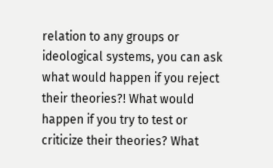relation to any groups or ideological systems, you can ask what would happen if you reject their theories?! What would happen if you try to test or criticize their theories? What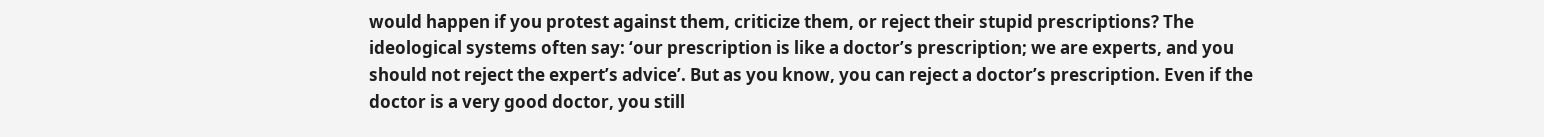would happen if you protest against them, criticize them, or reject their stupid prescriptions? The ideological systems often say: ‘our prescription is like a doctor’s prescription; we are experts, and you should not reject the expert’s advice’. But as you know, you can reject a doctor’s prescription. Even if the doctor is a very good doctor, you still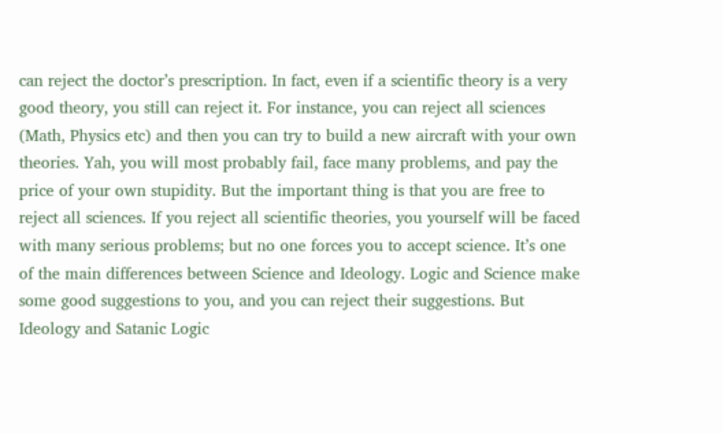can reject the doctor’s prescription. In fact, even if a scientific theory is a very good theory, you still can reject it. For instance, you can reject all sciences (Math, Physics etc) and then you can try to build a new aircraft with your own theories. Yah, you will most probably fail, face many problems, and pay the price of your own stupidity. But the important thing is that you are free to reject all sciences. If you reject all scientific theories, you yourself will be faced with many serious problems; but no one forces you to accept science. It’s one of the main differences between Science and Ideology. Logic and Science make some good suggestions to you, and you can reject their suggestions. But Ideology and Satanic Logic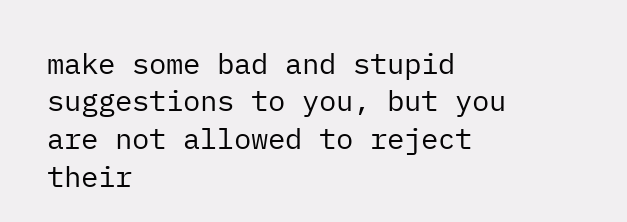make some bad and stupid suggestions to you, but you are not allowed to reject their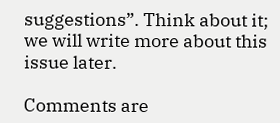suggestions”. Think about it; we will write more about this issue later.

Comments are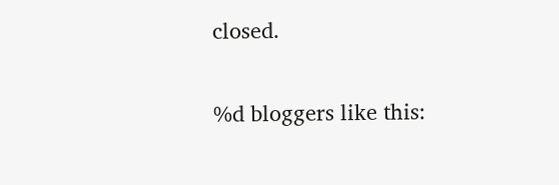closed.

%d bloggers like this: